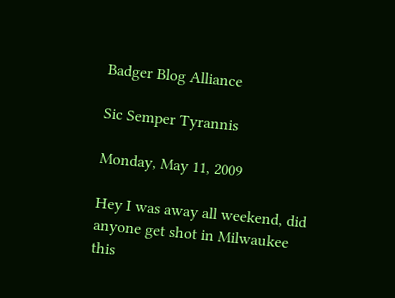Badger Blog Alliance

Sic Semper Tyrannis

Monday, May 11, 2009

Hey I was away all weekend, did anyone get shot in Milwaukee this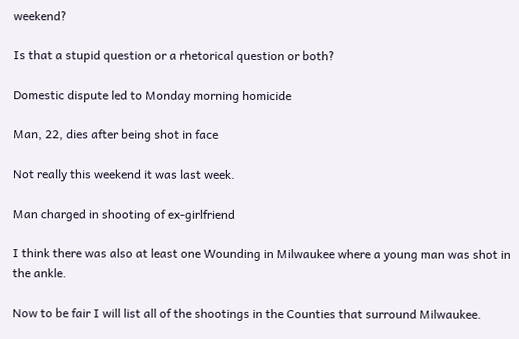weekend?

Is that a stupid question or a rhetorical question or both?

Domestic dispute led to Monday morning homicide

Man, 22, dies after being shot in face

Not really this weekend it was last week.

Man charged in shooting of ex-girlfriend

I think there was also at least one Wounding in Milwaukee where a young man was shot in the ankle.

Now to be fair I will list all of the shootings in the Counties that surround Milwaukee.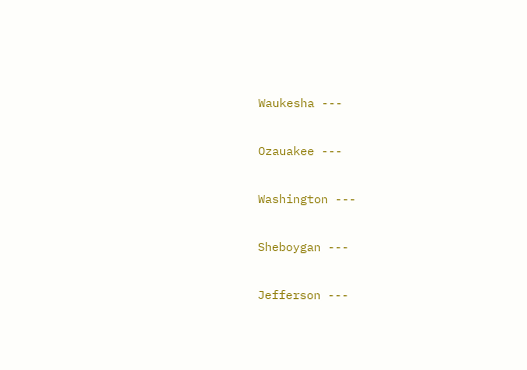Waukesha ---

Ozauakee ---

Washington ---

Sheboygan ---

Jefferson ---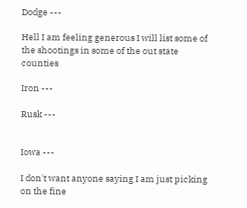Dodge ---

Hell I am feeling generous I will list some of the shootings in some of the out state counties

Iron ---

Rusk ---


Iowa ---

I don't want anyone saying I am just picking on the fine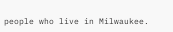people who live in Milwaukee.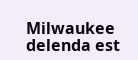Milwaukee delenda est